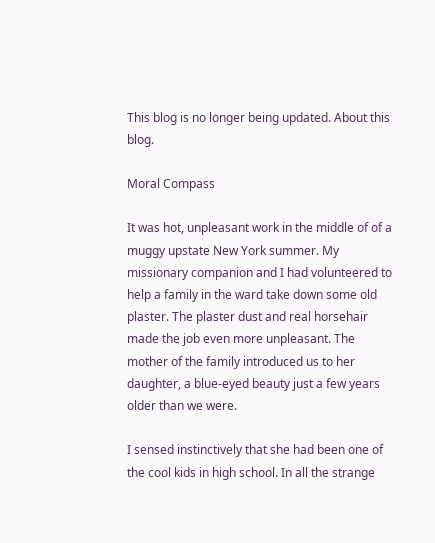This blog is no longer being updated. About this blog.

Moral Compass

It was hot, unpleasant work in the middle of of a muggy upstate New York summer. My missionary companion and I had volunteered to help a family in the ward take down some old plaster. The plaster dust and real horsehair made the job even more unpleasant. The mother of the family introduced us to her daughter, a blue-eyed beauty just a few years older than we were.

I sensed instinctively that she had been one of the cool kids in high school. In all the strange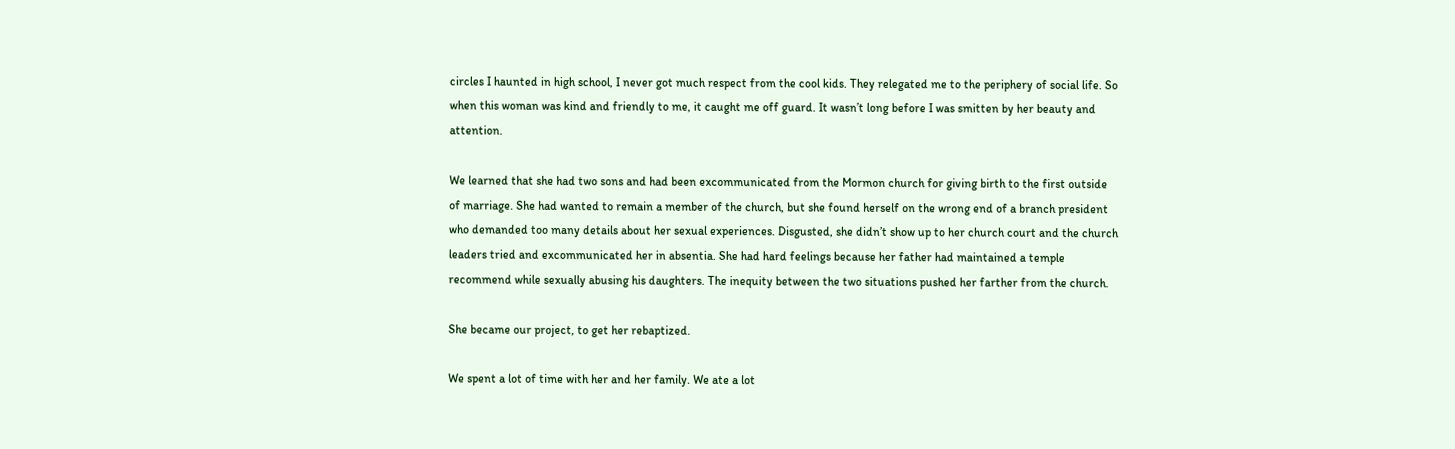circles I haunted in high school, I never got much respect from the cool kids. They relegated me to the periphery of social life. So when this woman was kind and friendly to me, it caught me off guard. It wasn’t long before I was smitten by her beauty and attention.

We learned that she had two sons and had been excommunicated from the Mormon church for giving birth to the first outside of marriage. She had wanted to remain a member of the church, but she found herself on the wrong end of a branch president who demanded too many details about her sexual experiences. Disgusted, she didn’t show up to her church court and the church leaders tried and excommunicated her in absentia. She had hard feelings because her father had maintained a temple recommend while sexually abusing his daughters. The inequity between the two situations pushed her farther from the church.

She became our project, to get her rebaptized.

We spent a lot of time with her and her family. We ate a lot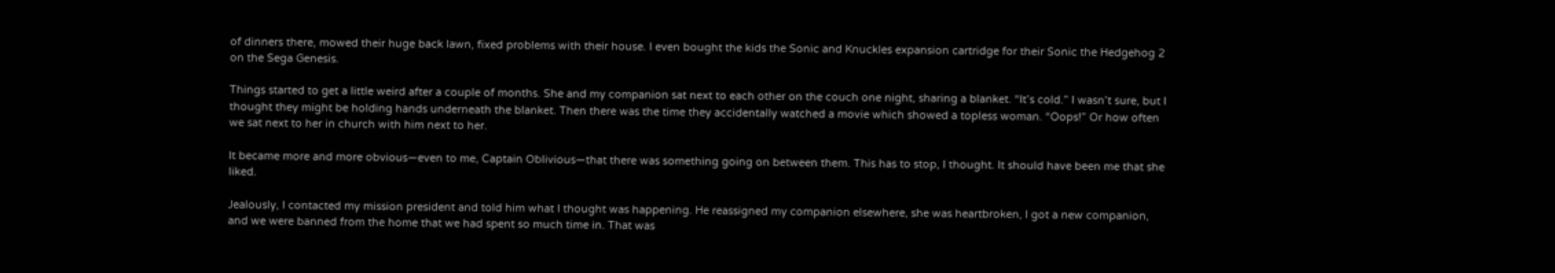of dinners there, mowed their huge back lawn, fixed problems with their house. I even bought the kids the Sonic and Knuckles expansion cartridge for their Sonic the Hedgehog 2 on the Sega Genesis.

Things started to get a little weird after a couple of months. She and my companion sat next to each other on the couch one night, sharing a blanket. “It’s cold.” I wasn’t sure, but I thought they might be holding hands underneath the blanket. Then there was the time they accidentally watched a movie which showed a topless woman. “Oops!” Or how often we sat next to her in church with him next to her.

It became more and more obvious—even to me, Captain Oblivious—that there was something going on between them. This has to stop, I thought. It should have been me that she liked.

Jealously, I contacted my mission president and told him what I thought was happening. He reassigned my companion elsewhere, she was heartbroken, I got a new companion, and we were banned from the home that we had spent so much time in. That was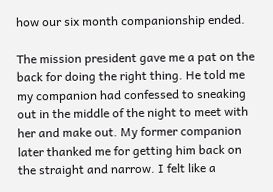how our six month companionship ended.

The mission president gave me a pat on the back for doing the right thing. He told me my companion had confessed to sneaking out in the middle of the night to meet with her and make out. My former companion later thanked me for getting him back on the straight and narrow. I felt like a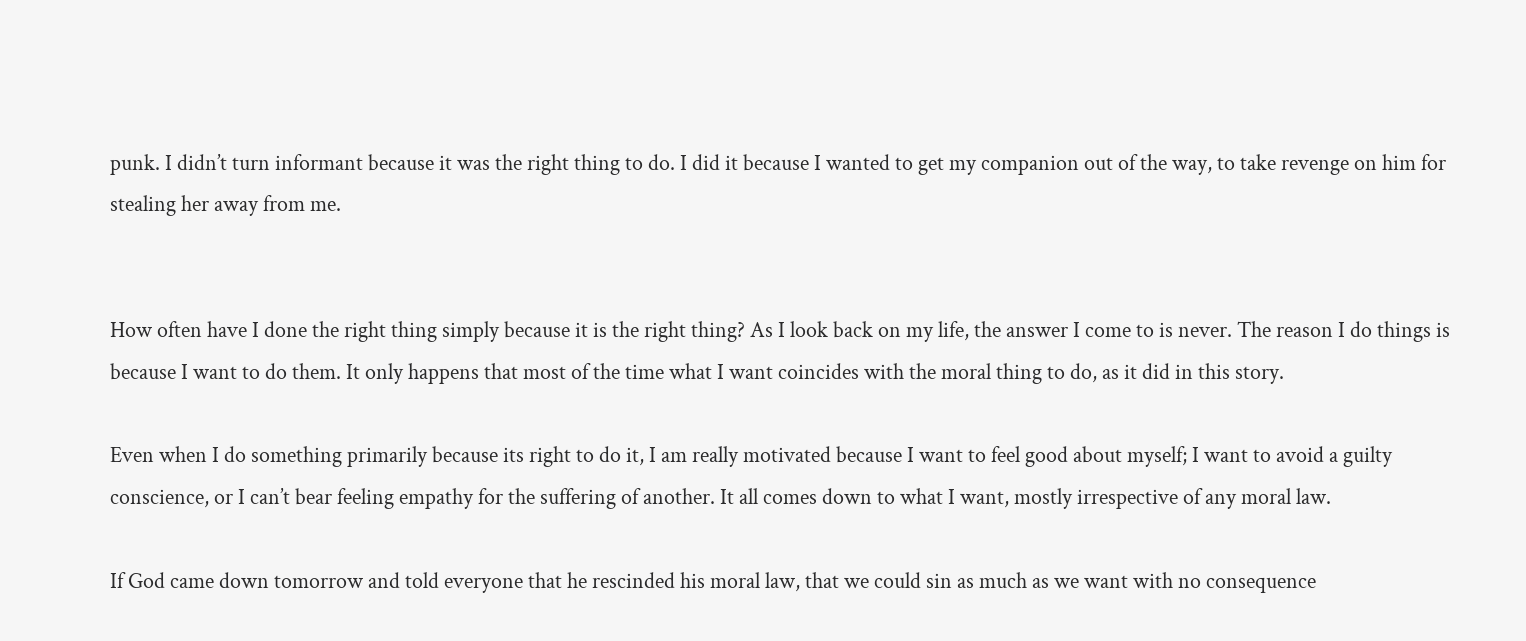punk. I didn’t turn informant because it was the right thing to do. I did it because I wanted to get my companion out of the way, to take revenge on him for stealing her away from me.


How often have I done the right thing simply because it is the right thing? As I look back on my life, the answer I come to is never. The reason I do things is because I want to do them. It only happens that most of the time what I want coincides with the moral thing to do, as it did in this story.

Even when I do something primarily because its right to do it, I am really motivated because I want to feel good about myself; I want to avoid a guilty conscience, or I can’t bear feeling empathy for the suffering of another. It all comes down to what I want, mostly irrespective of any moral law.

If God came down tomorrow and told everyone that he rescinded his moral law, that we could sin as much as we want with no consequence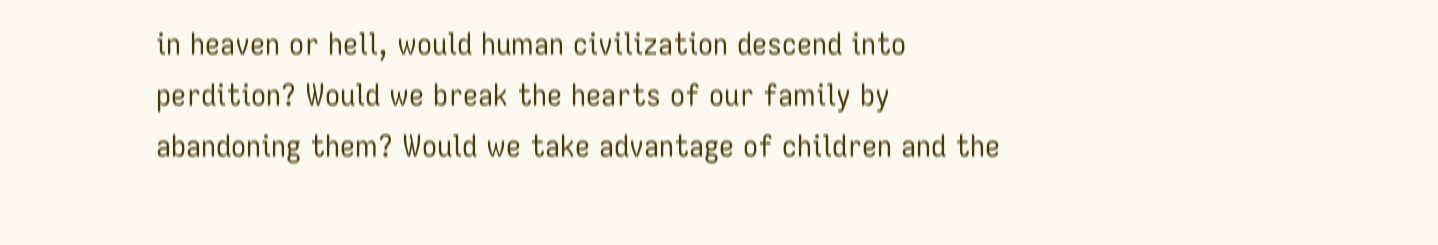in heaven or hell, would human civilization descend into perdition? Would we break the hearts of our family by abandoning them? Would we take advantage of children and the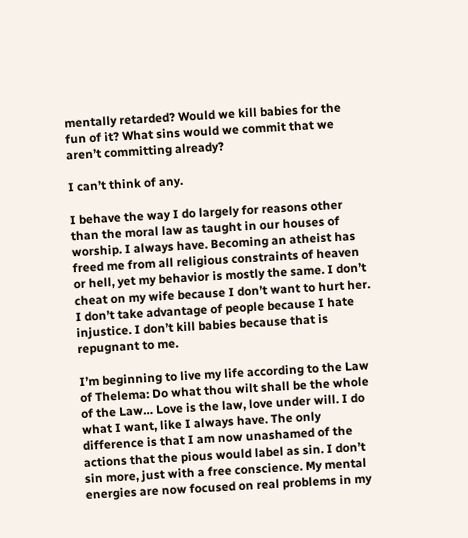mentally retarded? Would we kill babies for the fun of it? What sins would we commit that we aren’t committing already?

I can’t think of any.

I behave the way I do largely for reasons other than the moral law as taught in our houses of worship. I always have. Becoming an atheist has freed me from all religious constraints of heaven or hell, yet my behavior is mostly the same. I don’t cheat on my wife because I don’t want to hurt her. I don’t take advantage of people because I hate injustice. I don’t kill babies because that is repugnant to me.

I’m beginning to live my life according to the Law of Thelema: Do what thou wilt shall be the whole of the Law… Love is the law, love under will. I do what I want, like I always have. The only difference is that I am now unashamed of the actions that the pious would label as sin. I don’t sin more, just with a free conscience. My mental energies are now focused on real problems in my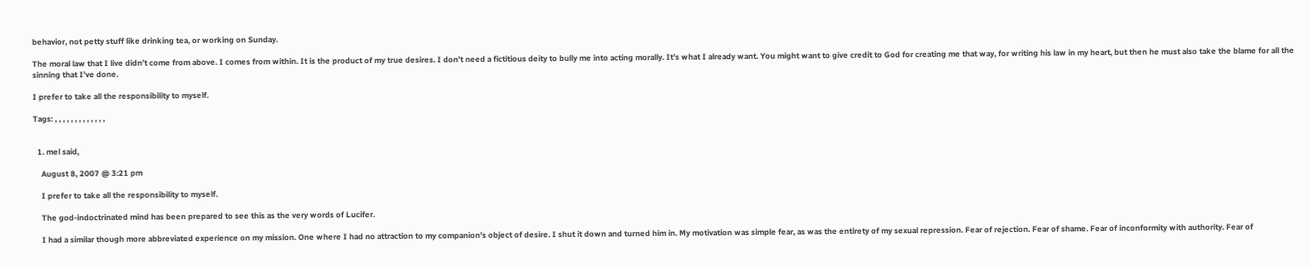behavior, not petty stuff like drinking tea, or working on Sunday.

The moral law that I live didn’t come from above. I comes from within. It is the product of my true desires. I don’t need a fictitious deity to bully me into acting morally. It’s what I already want. You might want to give credit to God for creating me that way, for writing his law in my heart, but then he must also take the blame for all the sinning that I’ve done.

I prefer to take all the responsibility to myself.

Tags: , , , , , , , , , , , , ,


  1. mel said,

    August 8, 2007 @ 3:21 pm

    I prefer to take all the responsibility to myself.

    The god-indoctrinated mind has been prepared to see this as the very words of Lucifer.

    I had a similar though more abbreviated experience on my mission. One where I had no attraction to my companion’s object of desire. I shut it down and turned him in. My motivation was simple fear, as was the entirety of my sexual repression. Fear of rejection. Fear of shame. Fear of inconformity with authority. Fear of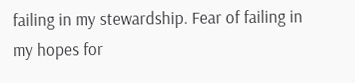failing in my stewardship. Fear of failing in my hopes for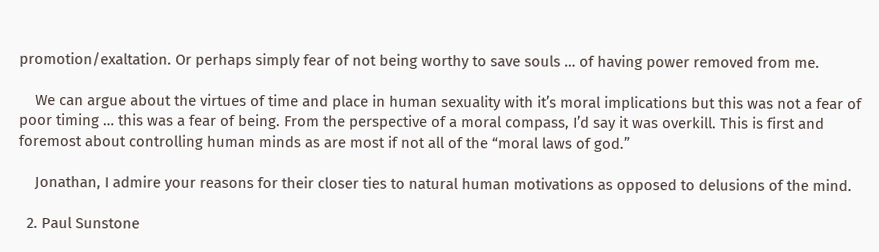promotion/exaltation. Or perhaps simply fear of not being worthy to save souls … of having power removed from me.

    We can argue about the virtues of time and place in human sexuality with it’s moral implications but this was not a fear of poor timing … this was a fear of being. From the perspective of a moral compass, I’d say it was overkill. This is first and foremost about controlling human minds as are most if not all of the “moral laws of god.”

    Jonathan, I admire your reasons for their closer ties to natural human motivations as opposed to delusions of the mind.

  2. Paul Sunstone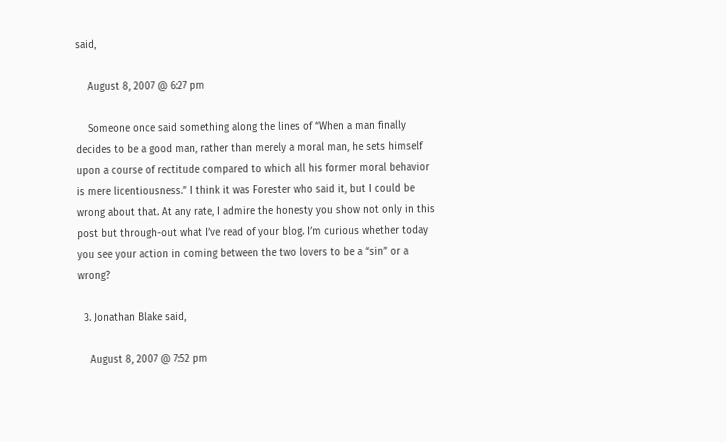said,

    August 8, 2007 @ 6:27 pm

    Someone once said something along the lines of “When a man finally decides to be a good man, rather than merely a moral man, he sets himself upon a course of rectitude compared to which all his former moral behavior is mere licentiousness.” I think it was Forester who said it, but I could be wrong about that. At any rate, I admire the honesty you show not only in this post but through-out what I’ve read of your blog. I’m curious whether today you see your action in coming between the two lovers to be a “sin” or a wrong?

  3. Jonathan Blake said,

    August 8, 2007 @ 7:52 pm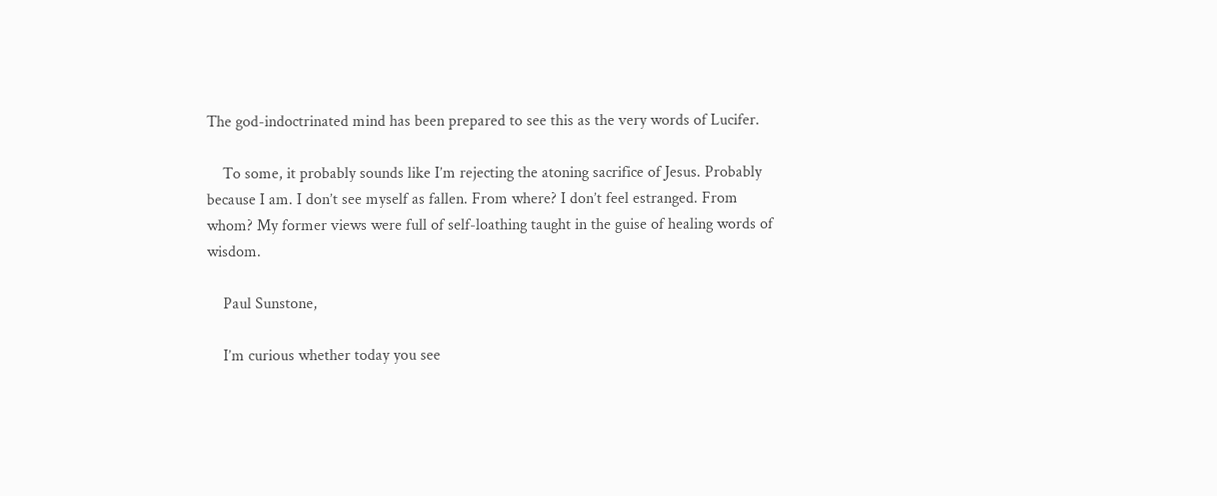The god-indoctrinated mind has been prepared to see this as the very words of Lucifer.

    To some, it probably sounds like I’m rejecting the atoning sacrifice of Jesus. Probably because I am. I don’t see myself as fallen. From where? I don’t feel estranged. From whom? My former views were full of self-loathing taught in the guise of healing words of wisdom.

    Paul Sunstone,

    I’m curious whether today you see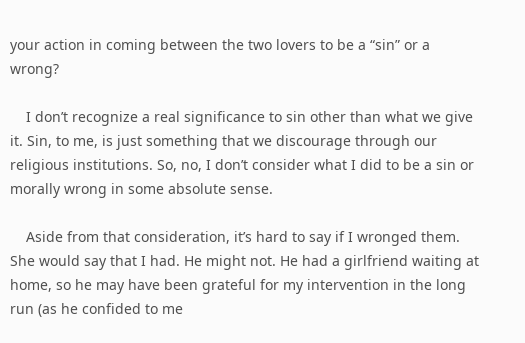your action in coming between the two lovers to be a “sin” or a wrong?

    I don’t recognize a real significance to sin other than what we give it. Sin, to me, is just something that we discourage through our religious institutions. So, no, I don’t consider what I did to be a sin or morally wrong in some absolute sense.

    Aside from that consideration, it’s hard to say if I wronged them. She would say that I had. He might not. He had a girlfriend waiting at home, so he may have been grateful for my intervention in the long run (as he confided to me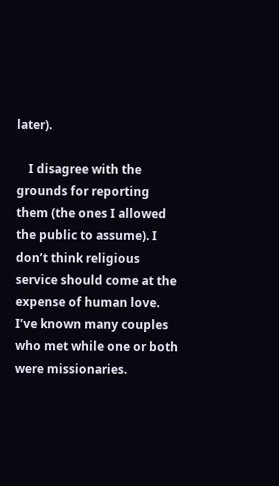later).

    I disagree with the grounds for reporting them (the ones I allowed the public to assume). I don’t think religious service should come at the expense of human love. I’ve known many couples who met while one or both were missionaries.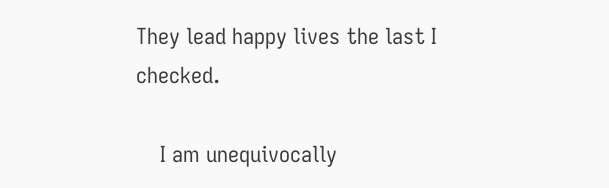They lead happy lives the last I checked.

    I am unequivocally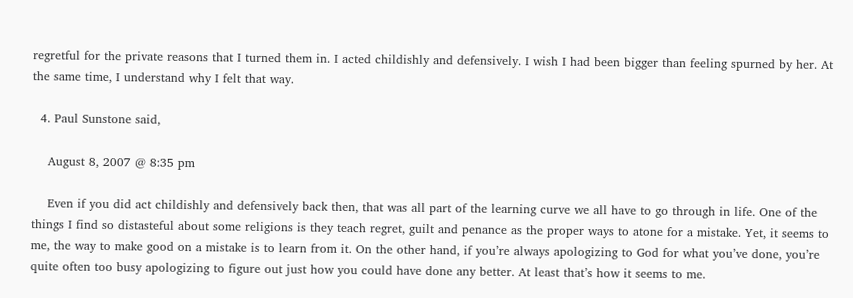regretful for the private reasons that I turned them in. I acted childishly and defensively. I wish I had been bigger than feeling spurned by her. At the same time, I understand why I felt that way.

  4. Paul Sunstone said,

    August 8, 2007 @ 8:35 pm

    Even if you did act childishly and defensively back then, that was all part of the learning curve we all have to go through in life. One of the things I find so distasteful about some religions is they teach regret, guilt and penance as the proper ways to atone for a mistake. Yet, it seems to me, the way to make good on a mistake is to learn from it. On the other hand, if you’re always apologizing to God for what you’ve done, you’re quite often too busy apologizing to figure out just how you could have done any better. At least that’s how it seems to me.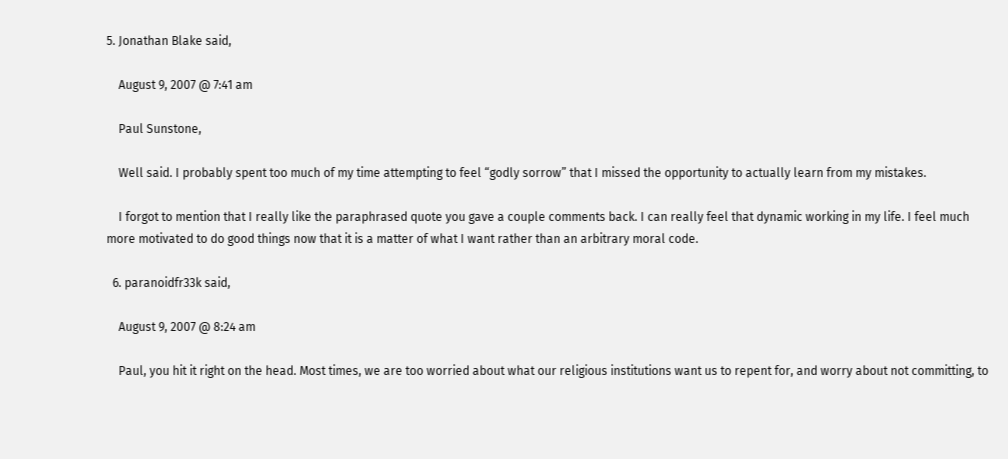5. Jonathan Blake said,

    August 9, 2007 @ 7:41 am

    Paul Sunstone,

    Well said. I probably spent too much of my time attempting to feel “godly sorrow” that I missed the opportunity to actually learn from my mistakes.

    I forgot to mention that I really like the paraphrased quote you gave a couple comments back. I can really feel that dynamic working in my life. I feel much more motivated to do good things now that it is a matter of what I want rather than an arbitrary moral code.

  6. paranoidfr33k said,

    August 9, 2007 @ 8:24 am

    Paul, you hit it right on the head. Most times, we are too worried about what our religious institutions want us to repent for, and worry about not committing, to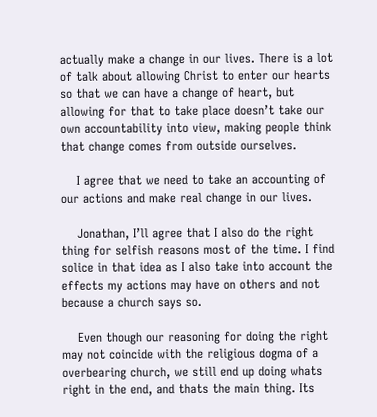actually make a change in our lives. There is a lot of talk about allowing Christ to enter our hearts so that we can have a change of heart, but allowing for that to take place doesn’t take our own accountability into view, making people think that change comes from outside ourselves.

    I agree that we need to take an accounting of our actions and make real change in our lives.

    Jonathan, I’ll agree that I also do the right thing for selfish reasons most of the time. I find solice in that idea as I also take into account the effects my actions may have on others and not because a church says so.

    Even though our reasoning for doing the right may not coincide with the religious dogma of a overbearing church, we still end up doing whats right in the end, and thats the main thing. Its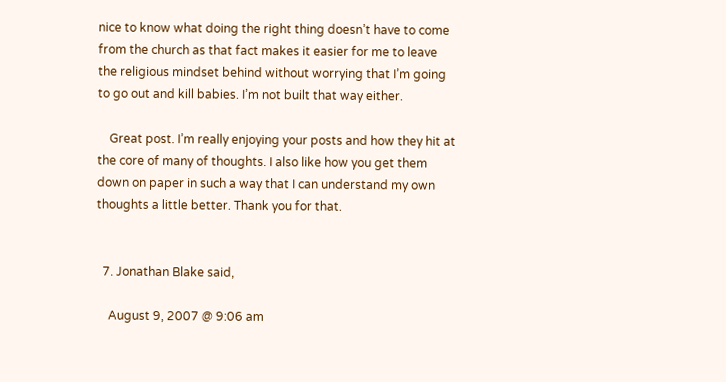nice to know what doing the right thing doesn’t have to come from the church as that fact makes it easier for me to leave the religious mindset behind without worrying that I’m going to go out and kill babies. I’m not built that way either.

    Great post. I’m really enjoying your posts and how they hit at the core of many of thoughts. I also like how you get them down on paper in such a way that I can understand my own thoughts a little better. Thank you for that.


  7. Jonathan Blake said,

    August 9, 2007 @ 9:06 am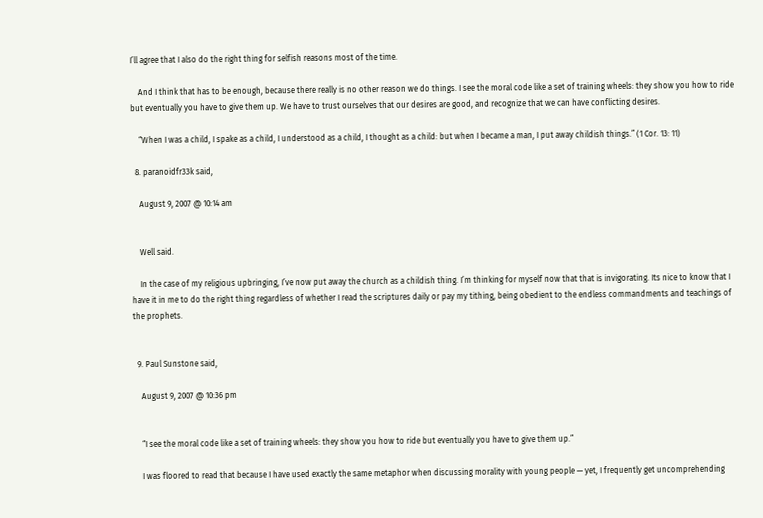I’ll agree that I also do the right thing for selfish reasons most of the time.

    And I think that has to be enough, because there really is no other reason we do things. I see the moral code like a set of training wheels: they show you how to ride but eventually you have to give them up. We have to trust ourselves that our desires are good, and recognize that we can have conflicting desires.

    “When I was a child, I spake as a child, I understood as a child, I thought as a child: but when I became a man, I put away childish things.” (1 Cor. 13: 11)

  8. paranoidfr33k said,

    August 9, 2007 @ 10:14 am


    Well said.

    In the case of my religious upbringing, I’ve now put away the church as a childish thing. I’m thinking for myself now that that is invigorating. Its nice to know that I have it in me to do the right thing regardless of whether I read the scriptures daily or pay my tithing, being obedient to the endless commandments and teachings of the prophets.


  9. Paul Sunstone said,

    August 9, 2007 @ 10:36 pm


    “I see the moral code like a set of training wheels: they show you how to ride but eventually you have to give them up.”

    I was floored to read that because I have used exactly the same metaphor when discussing morality with young people — yet, I frequently get uncomprehending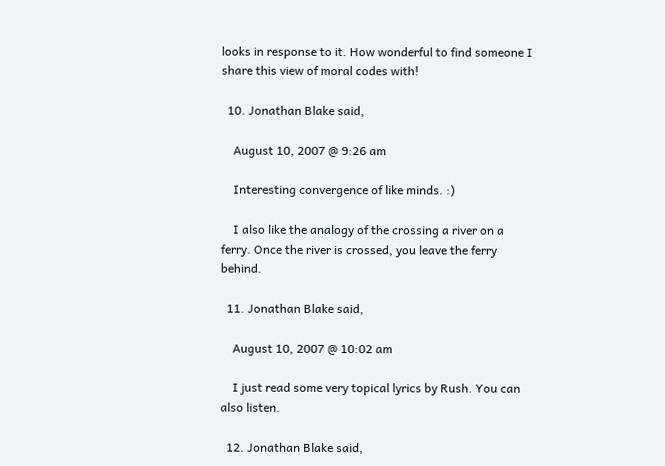looks in response to it. How wonderful to find someone I share this view of moral codes with!

  10. Jonathan Blake said,

    August 10, 2007 @ 9:26 am

    Interesting convergence of like minds. :)

    I also like the analogy of the crossing a river on a ferry. Once the river is crossed, you leave the ferry behind.

  11. Jonathan Blake said,

    August 10, 2007 @ 10:02 am

    I just read some very topical lyrics by Rush. You can also listen.

  12. Jonathan Blake said,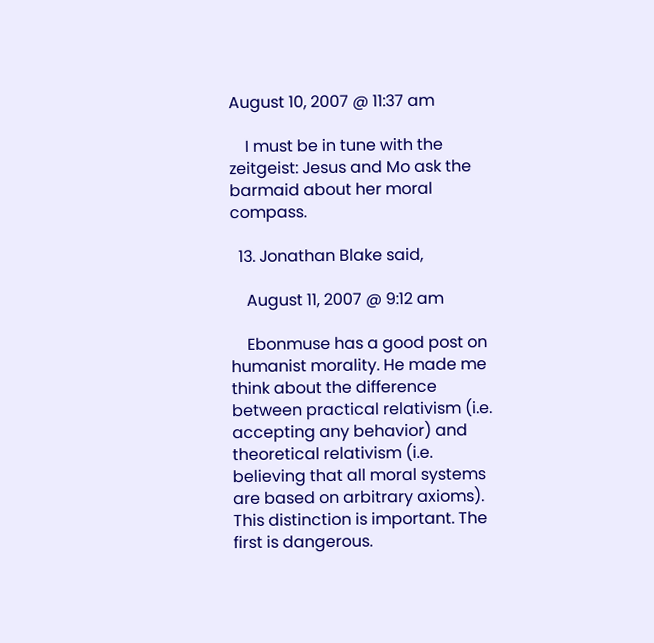August 10, 2007 @ 11:37 am

    I must be in tune with the zeitgeist: Jesus and Mo ask the barmaid about her moral compass.

  13. Jonathan Blake said,

    August 11, 2007 @ 9:12 am

    Ebonmuse has a good post on humanist morality. He made me think about the difference between practical relativism (i.e. accepting any behavior) and theoretical relativism (i.e. believing that all moral systems are based on arbitrary axioms). This distinction is important. The first is dangerous.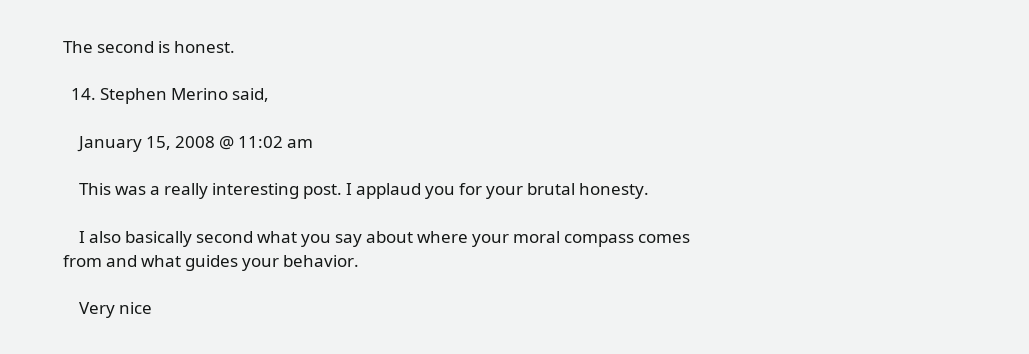The second is honest.

  14. Stephen Merino said,

    January 15, 2008 @ 11:02 am

    This was a really interesting post. I applaud you for your brutal honesty.

    I also basically second what you say about where your moral compass comes from and what guides your behavior.

    Very nice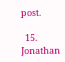post.

  15. Jonathan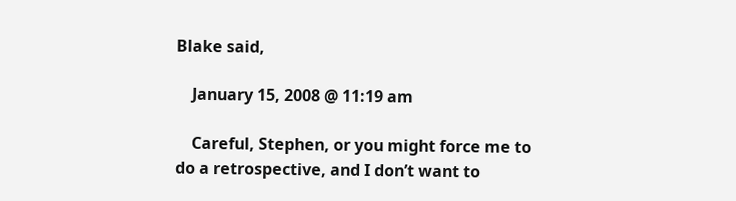Blake said,

    January 15, 2008 @ 11:19 am

    Careful, Stephen, or you might force me to do a retrospective, and I don’t want to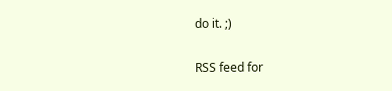do it. ;)

RSS feed for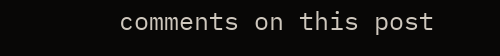comments on this post